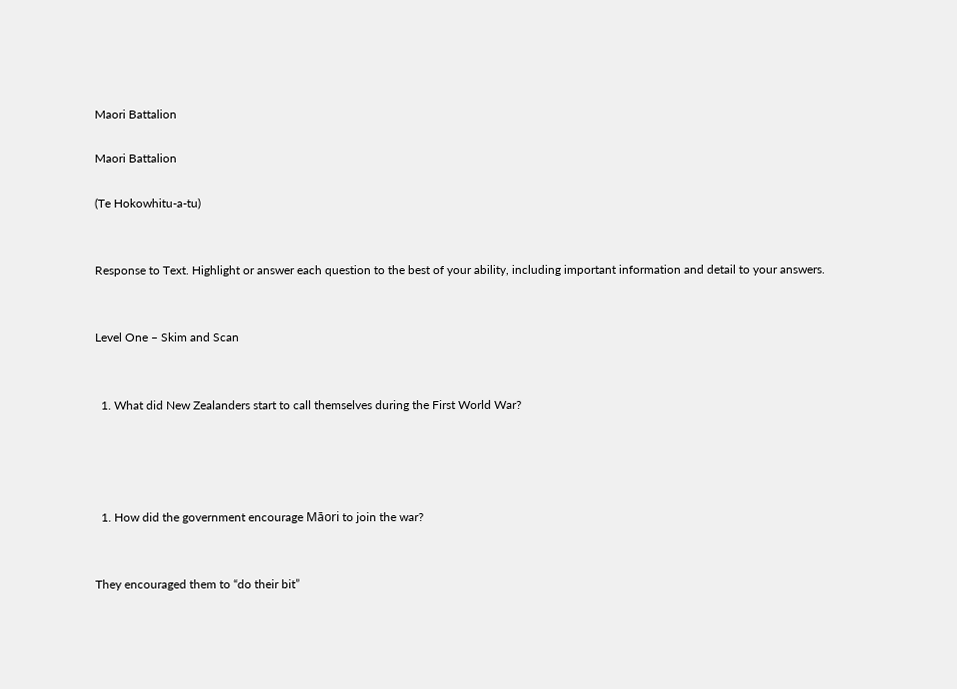Maori Battalion

Maori Battalion

(Te Hokowhitu-a-tu)


Response to Text. Highlight or answer each question to the best of your ability, including important information and detail to your answers.


Level One – Skim and Scan


  1. What did New Zealanders start to call themselves during the First World War?




  1. How did the government encourage Māori to join the war?


They encouraged them to “do their bit”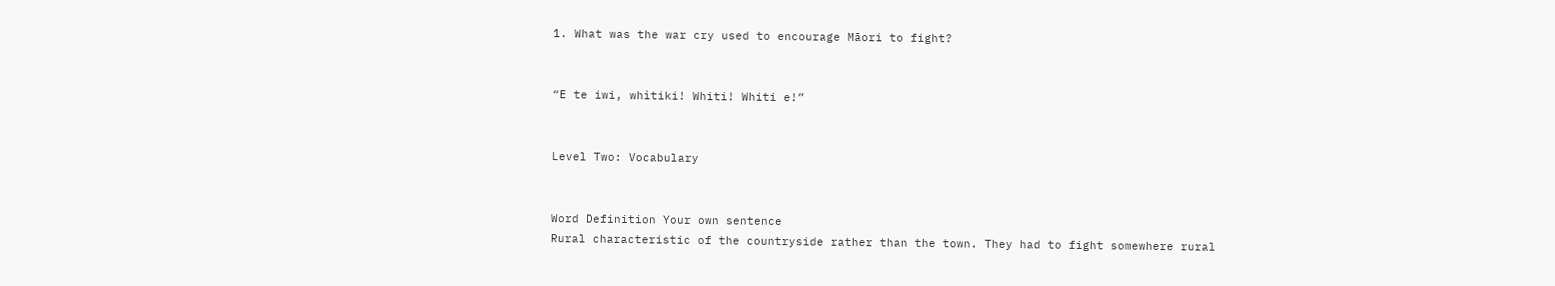1. What was the war cry used to encourage Māori to fight?


“E te iwi, whìtiki! Whiti! Whiti e!”


Level Two: Vocabulary


Word Definition Your own sentence
Rural characteristic of the countryside rather than the town. They had to fight somewhere rural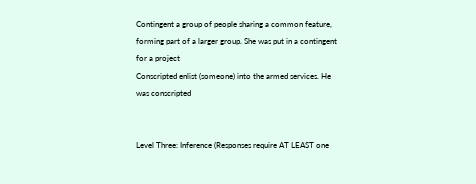Contingent a group of people sharing a common feature, forming part of a larger group. She was put in a contingent for a project
Conscripted enlist (someone) into the armed services. He was conscripted


Level Three: Inference (Responses require AT LEAST one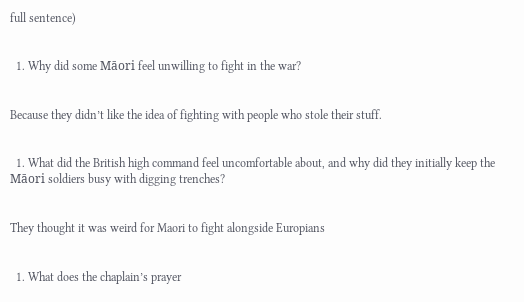full sentence)


  1. Why did some Māori feel unwilling to fight in the war?


Because they didn’t like the idea of fighting with people who stole their stuff.


  1. What did the British high command feel uncomfortable about, and why did they initially keep the Māori soldiers busy with digging trenches?


They thought it was weird for Maori to fight alongside Europians


  1. What does the chaplain’s prayer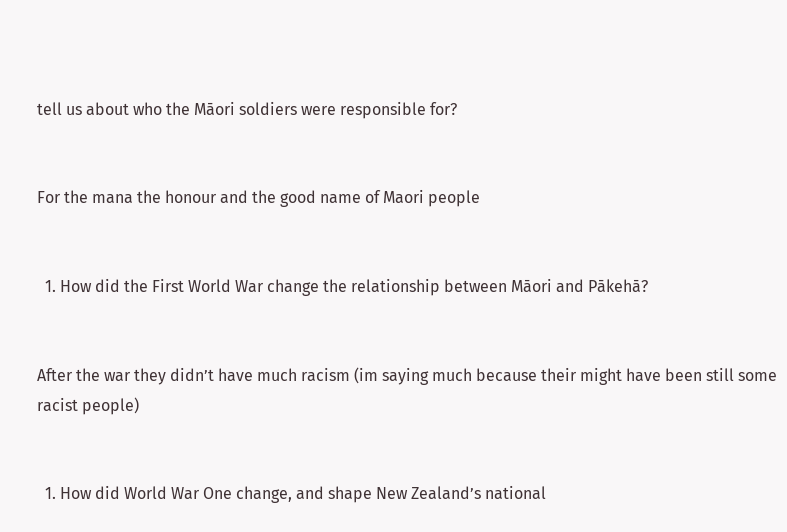tell us about who the Māori soldiers were responsible for?


For the mana the honour and the good name of Maori people


  1. How did the First World War change the relationship between Māori and Pākehā?


After the war they didn’t have much racism (im saying much because their might have been still some racist people)


  1. How did World War One change, and shape New Zealand’s national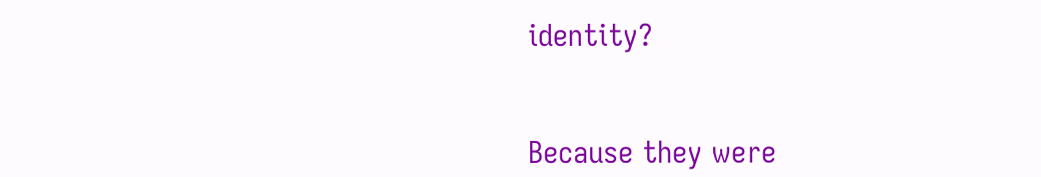identity?


Because they were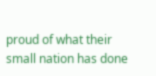proud of what their small nation has done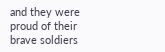and they were proud of their brave soldiers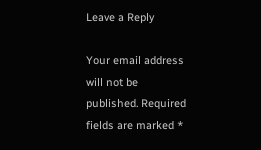Leave a Reply

Your email address will not be published. Required fields are marked *